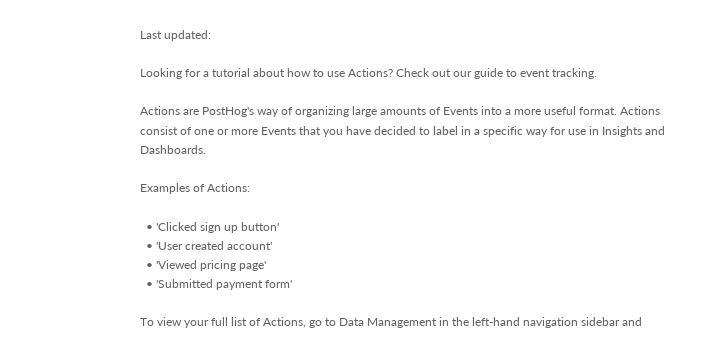Last updated:

Looking for a tutorial about how to use Actions? Check out our guide to event tracking.

Actions are PostHog's way of organizing large amounts of Events into a more useful format. Actions consist of one or more Events that you have decided to label in a specific way for use in Insights and Dashboards.

Examples of Actions:

  • 'Clicked sign up button'
  • 'User created account'
  • 'Viewed pricing page'
  • 'Submitted payment form'

To view your full list of Actions, go to Data Management in the left-hand navigation sidebar and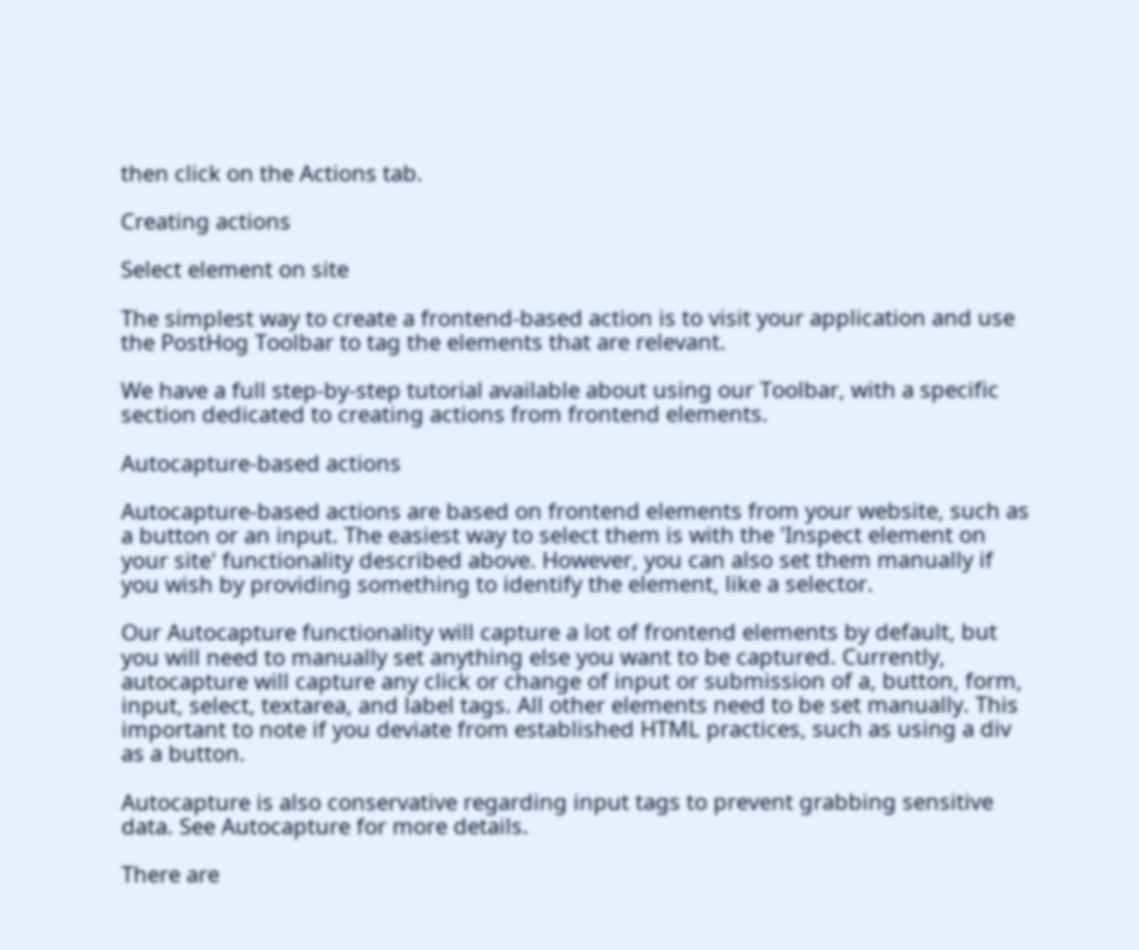then click on the Actions tab.

Creating actions

Select element on site

The simplest way to create a frontend-based action is to visit your application and use the PostHog Toolbar to tag the elements that are relevant.

We have a full step-by-step tutorial available about using our Toolbar, with a specific section dedicated to creating actions from frontend elements.

Autocapture-based actions

Autocapture-based actions are based on frontend elements from your website, such as a button or an input. The easiest way to select them is with the 'Inspect element on your site' functionality described above. However, you can also set them manually if you wish by providing something to identify the element, like a selector.

Our Autocapture functionality will capture a lot of frontend elements by default, but you will need to manually set anything else you want to be captured. Currently, autocapture will capture any click or change of input or submission of a, button, form, input, select, textarea, and label tags. All other elements need to be set manually. This important to note if you deviate from established HTML practices, such as using a div as a button.

Autocapture is also conservative regarding input tags to prevent grabbing sensitive data. See Autocapture for more details.

There are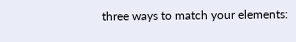three ways to match your elements: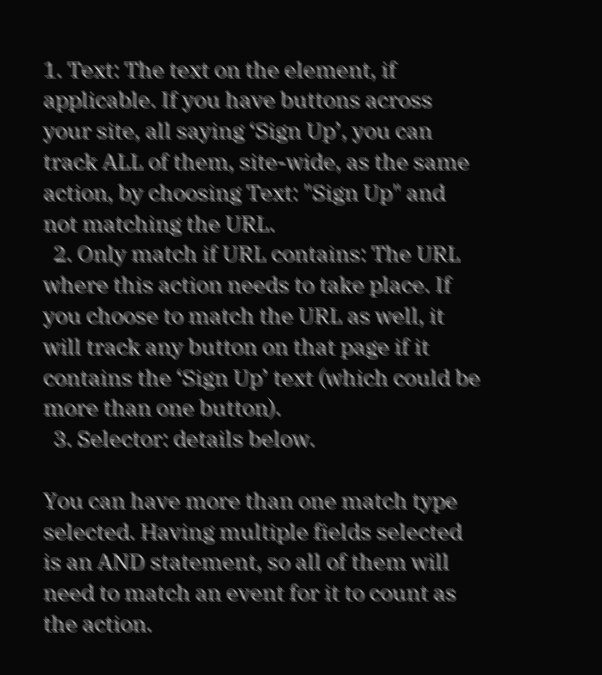1. Text: The text on the element, if applicable. If you have buttons across your site, all saying ‘Sign Up’, you can track ALL of them, site-wide, as the same action, by choosing Text: "Sign Up" and not matching the URL.
  2. Only match if URL contains: The URL where this action needs to take place. If you choose to match the URL as well, it will track any button on that page if it contains the ‘Sign Up’ text (which could be more than one button).
  3. Selector: details below.

You can have more than one match type selected. Having multiple fields selected is an AND statement, so all of them will need to match an event for it to count as the action.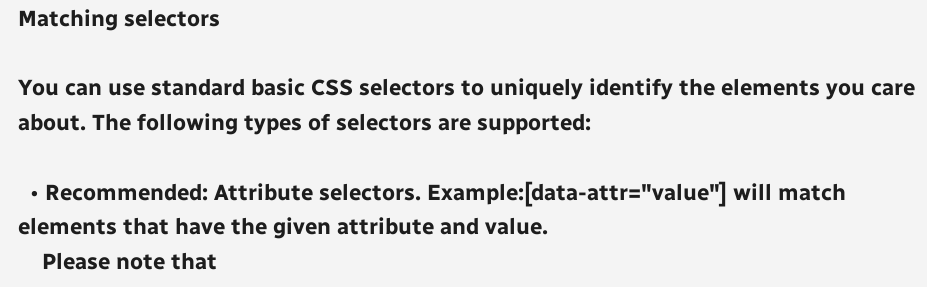Matching selectors

You can use standard basic CSS selectors to uniquely identify the elements you care about. The following types of selectors are supported:

  • Recommended: Attribute selectors. Example:[data-attr="value"] will match elements that have the given attribute and value.
    Please note that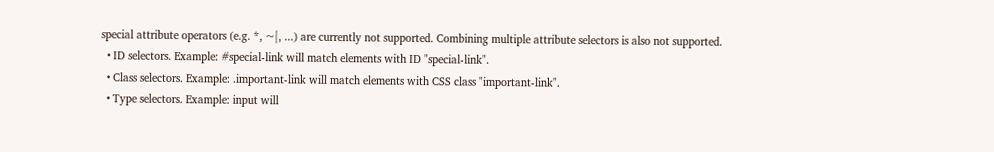special attribute operators (e.g. *, ~|, ...) are currently not supported. Combining multiple attribute selectors is also not supported.
  • ID selectors. Example: #special-link will match elements with ID "special-link".
  • Class selectors. Example: .important-link will match elements with CSS class "important-link".
  • Type selectors. Example: input will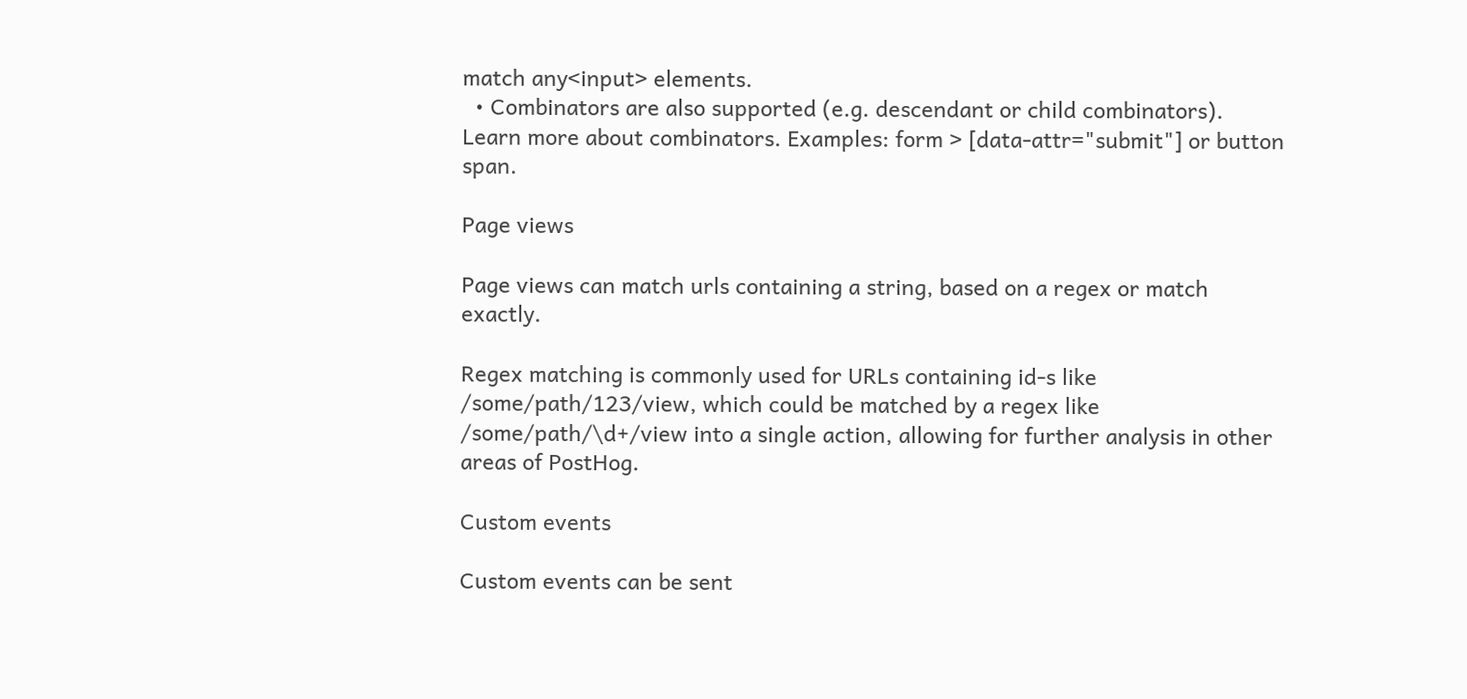match any<input> elements.
  • Combinators are also supported (e.g. descendant or child combinators). Learn more about combinators. Examples: form > [data-attr="submit"] or button span.

Page views

Page views can match urls containing a string, based on a regex or match exactly.

Regex matching is commonly used for URLs containing id-s like /some/path/123/view, which could be matched by a regex like /some/path/\d+/view into a single action, allowing for further analysis in other areas of PostHog.

Custom events

Custom events can be sent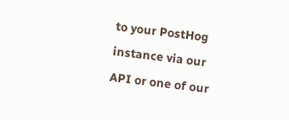to your PostHog instance via our API or one of our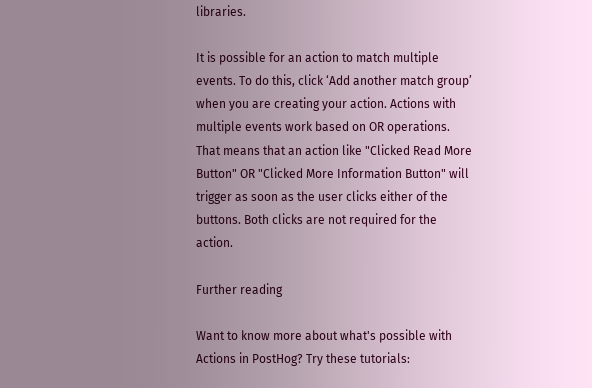libraries.

It is possible for an action to match multiple events. To do this, click ‘Add another match group’ when you are creating your action. Actions with multiple events work based on OR operations. That means that an action like "Clicked Read More Button" OR "Clicked More Information Button" will trigger as soon as the user clicks either of the buttons. Both clicks are not required for the action.

Further reading

Want to know more about what's possible with Actions in PostHog? Try these tutorials: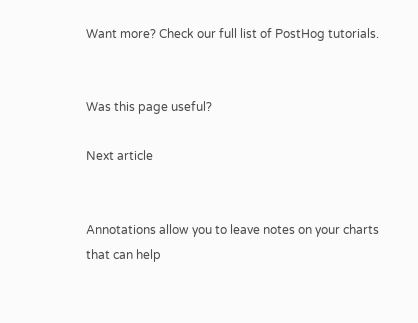Want more? Check our full list of PostHog tutorials.


Was this page useful?

Next article


Annotations allow you to leave notes on your charts that can help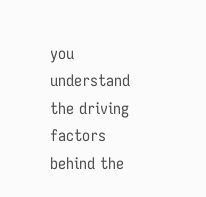you understand the driving factors behind the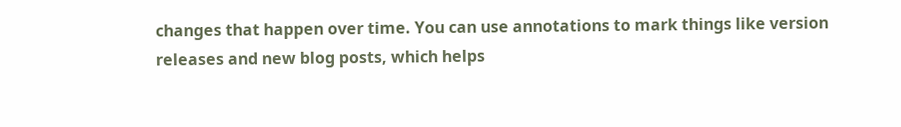changes that happen over time. You can use annotations to mark things like version releases and new blog posts, which helps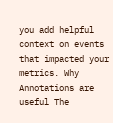you add helpful context on events that impacted your metrics. Why Annotations are useful The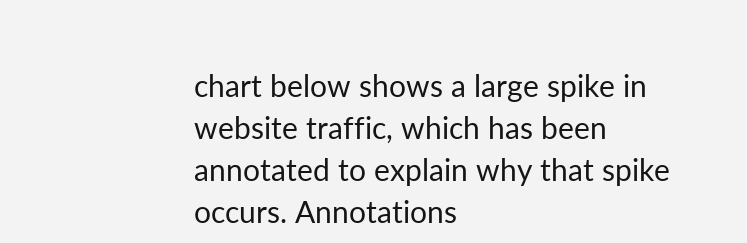chart below shows a large spike in website traffic, which has been annotated to explain why that spike occurs. Annotations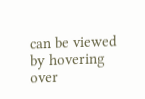can be viewed by hovering over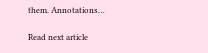them. Annotations…

Read next article